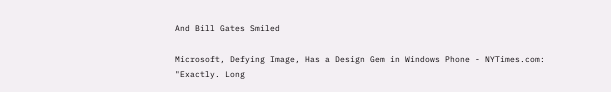And Bill Gates Smiled

Microsoft, Defying Image, Has a Design Gem in Windows Phone - NYTimes.com: "Exactly. Long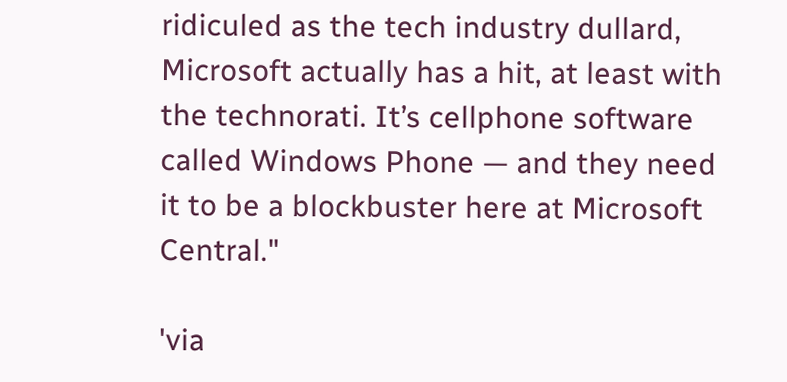ridiculed as the tech industry dullard, Microsoft actually has a hit, at least with the technorati. It’s cellphone software called Windows Phone — and they need it to be a blockbuster here at Microsoft Central."

'via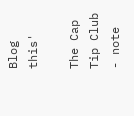Blog this'

The Cap Tip Club - note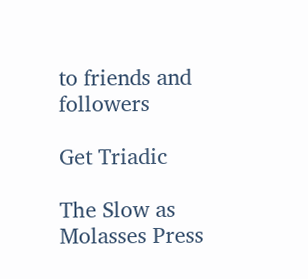to friends and followers

Get Triadic

The Slow as Molasses Press